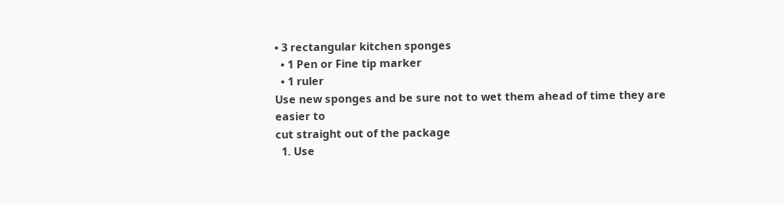• 3 rectangular kitchen sponges
  • 1 Pen or Fine tip marker
  • 1 ruler
Use new sponges and be sure not to wet them ahead of time they are easier to
cut straight out of the package
  1. Use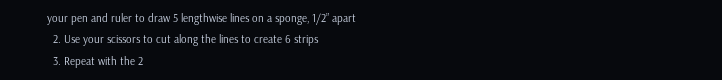your pen and ruler to draw 5 lengthwise lines on a sponge, 1/2” apart
  2. Use your scissors to cut along the lines to create 6 strips
  3. Repeat with the 2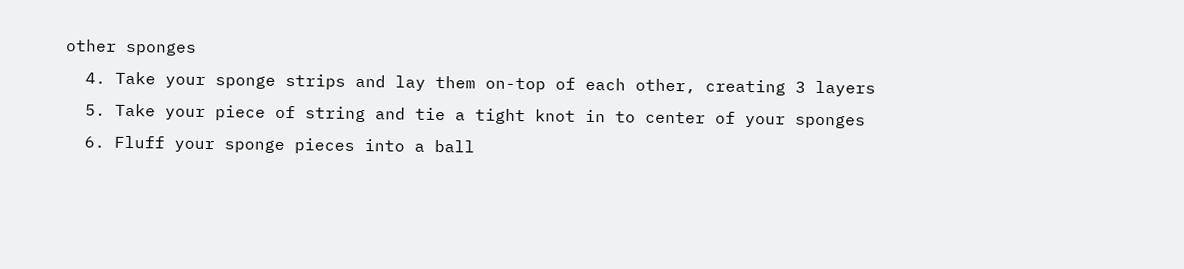other sponges
  4. Take your sponge strips and lay them on-top of each other, creating 3 layers
  5. Take your piece of string and tie a tight knot in to center of your sponges
  6. Fluff your sponge pieces into a ball